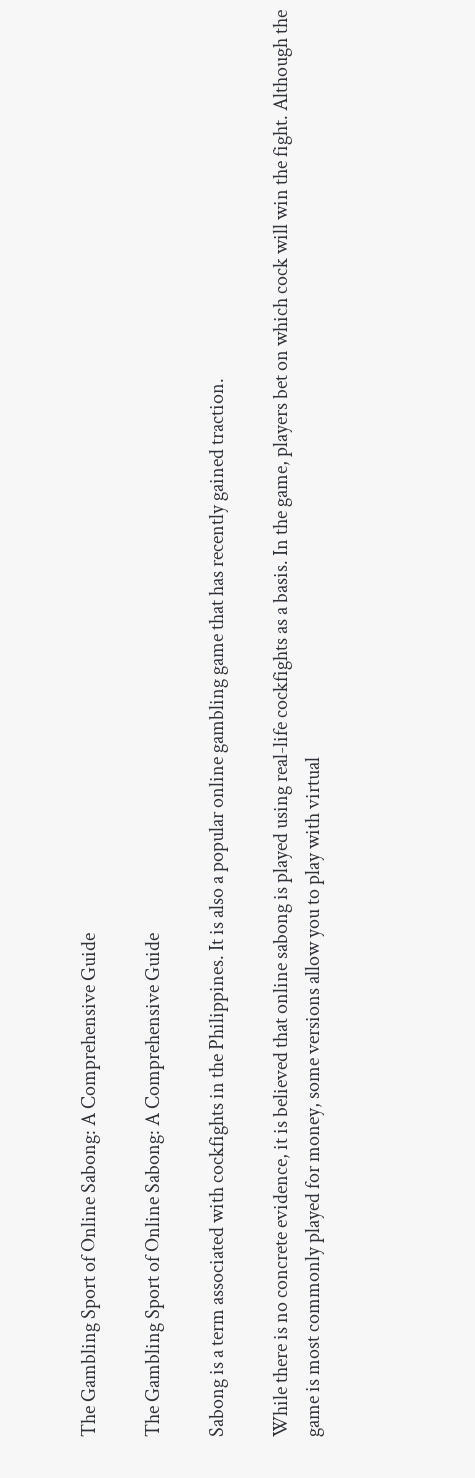The Gambling Sport of Online Sabong: A Comprehensive Guide

The Gambling Sport of Online Sabong: A Comprehensive Guide

Sabong is a term associated with cockfights in the Philippines. It is also a popular online gambling game that has recently gained traction.

While there is no concrete evidence, it is believed that online sabong is played using real-life cockfights as a basis. In the game, players bet on which cock will win the fight. Although the game is most commonly played for money, some versions allow you to play with virtual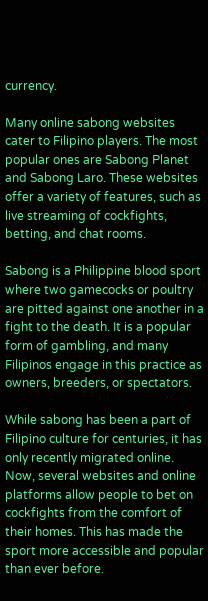currency.

Many online sabong websites cater to Filipino players. The most popular ones are Sabong Planet and Sabong Laro. These websites offer a variety of features, such as live streaming of cockfights, betting, and chat rooms.

Sabong is a Philippine blood sport where two gamecocks or poultry are pitted against one another in a fight to the death. It is a popular form of gambling, and many Filipinos engage in this practice as owners, breeders, or spectators.

While sabong has been a part of Filipino culture for centuries, it has only recently migrated online. Now, several websites and online platforms allow people to bet on cockfights from the comfort of their homes. This has made the sport more accessible and popular than ever before.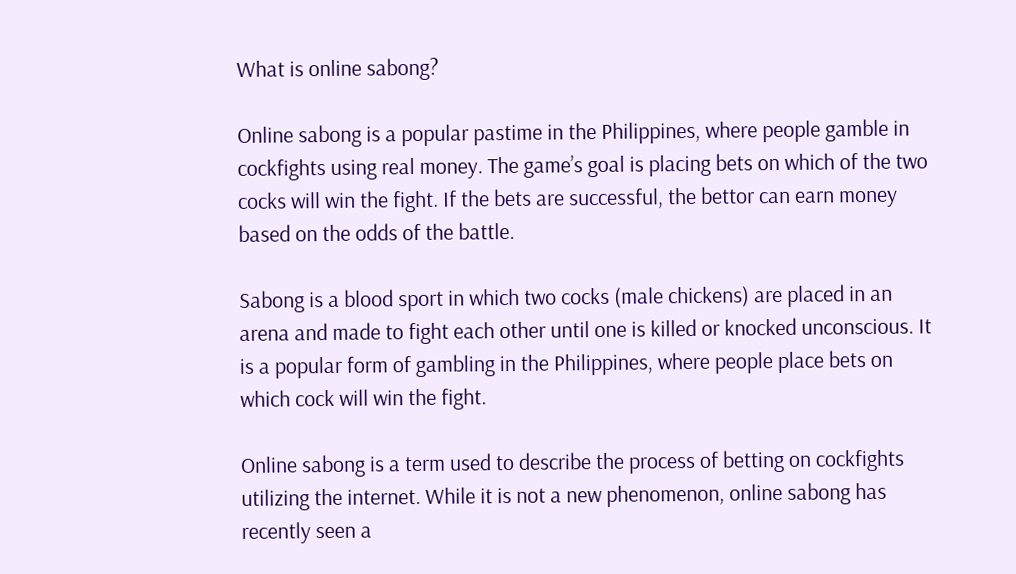What is online sabong?

Online sabong is a popular pastime in the Philippines, where people gamble in cockfights using real money. The game’s goal is placing bets on which of the two cocks will win the fight. If the bets are successful, the bettor can earn money based on the odds of the battle.

Sabong is a blood sport in which two cocks (male chickens) are placed in an arena and made to fight each other until one is killed or knocked unconscious. It is a popular form of gambling in the Philippines, where people place bets on which cock will win the fight.

Online sabong is a term used to describe the process of betting on cockfights utilizing the internet. While it is not a new phenomenon, online sabong has recently seen a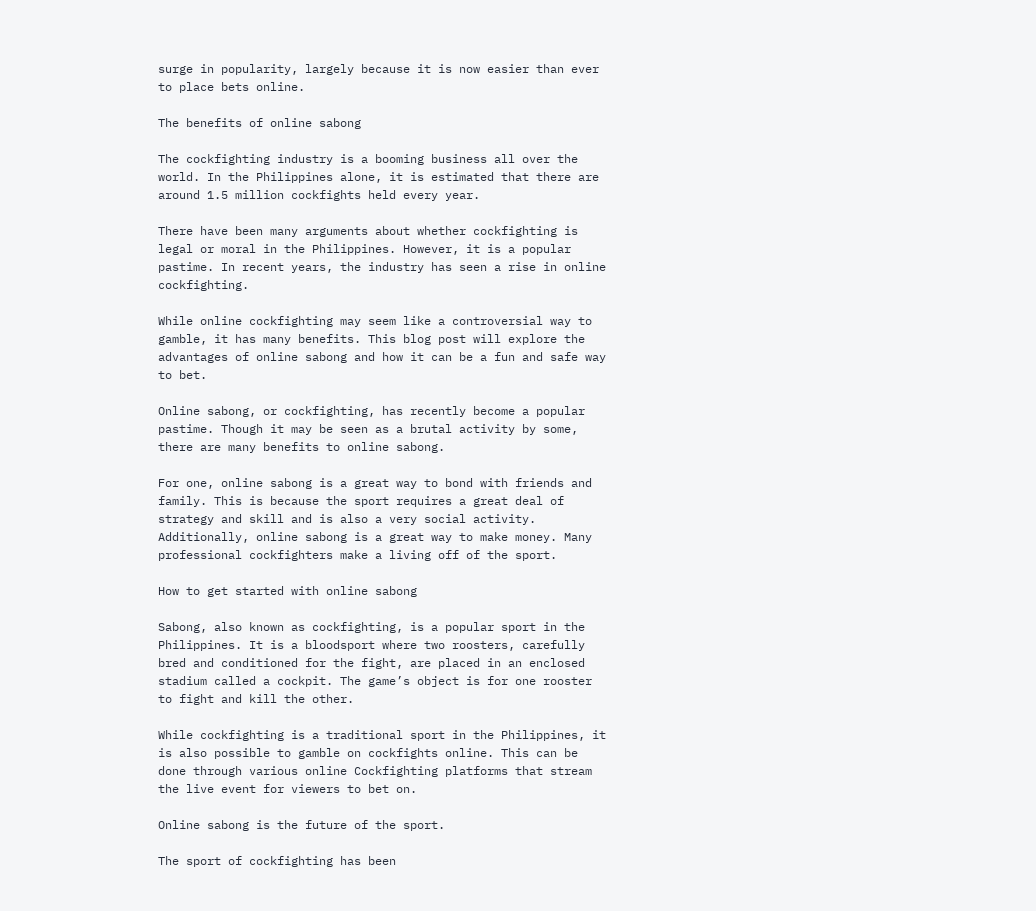surge in popularity, largely because it is now easier than ever to place bets online.

The benefits of online sabong

The cockfighting industry is a booming business all over the world. In the Philippines alone, it is estimated that there are around 1.5 million cockfights held every year.

There have been many arguments about whether cockfighting is legal or moral in the Philippines. However, it is a popular pastime. In recent years, the industry has seen a rise in online cockfighting.

While online cockfighting may seem like a controversial way to gamble, it has many benefits. This blog post will explore the advantages of online sabong and how it can be a fun and safe way to bet.

Online sabong, or cockfighting, has recently become a popular pastime. Though it may be seen as a brutal activity by some, there are many benefits to online sabong.

For one, online sabong is a great way to bond with friends and family. This is because the sport requires a great deal of strategy and skill and is also a very social activity. Additionally, online sabong is a great way to make money. Many professional cockfighters make a living off of the sport.

How to get started with online sabong

Sabong, also known as cockfighting, is a popular sport in the Philippines. It is a bloodsport where two roosters, carefully bred and conditioned for the fight, are placed in an enclosed stadium called a cockpit. The game’s object is for one rooster to fight and kill the other.

While cockfighting is a traditional sport in the Philippines, it is also possible to gamble on cockfights online. This can be done through various online Cockfighting platforms that stream the live event for viewers to bet on.

Online sabong is the future of the sport.

The sport of cockfighting has been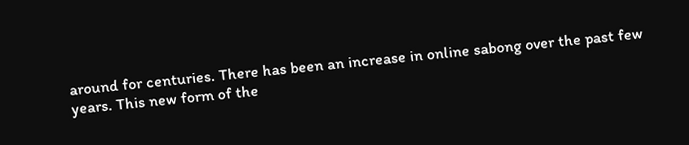around for centuries. There has been an increase in online sabong over the past few years. This new form of the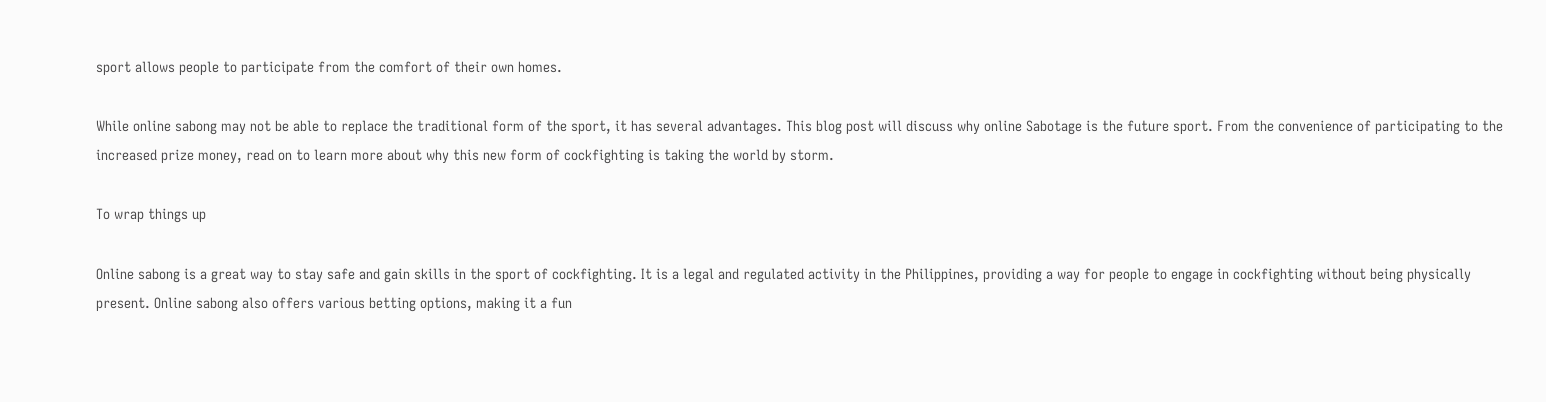sport allows people to participate from the comfort of their own homes.

While online sabong may not be able to replace the traditional form of the sport, it has several advantages. This blog post will discuss why online Sabotage is the future sport. From the convenience of participating to the increased prize money, read on to learn more about why this new form of cockfighting is taking the world by storm.

To wrap things up

Online sabong is a great way to stay safe and gain skills in the sport of cockfighting. It is a legal and regulated activity in the Philippines, providing a way for people to engage in cockfighting without being physically present. Online sabong also offers various betting options, making it a fun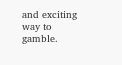and exciting way to gamble.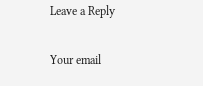Leave a Reply

Your email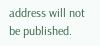address will not be published.